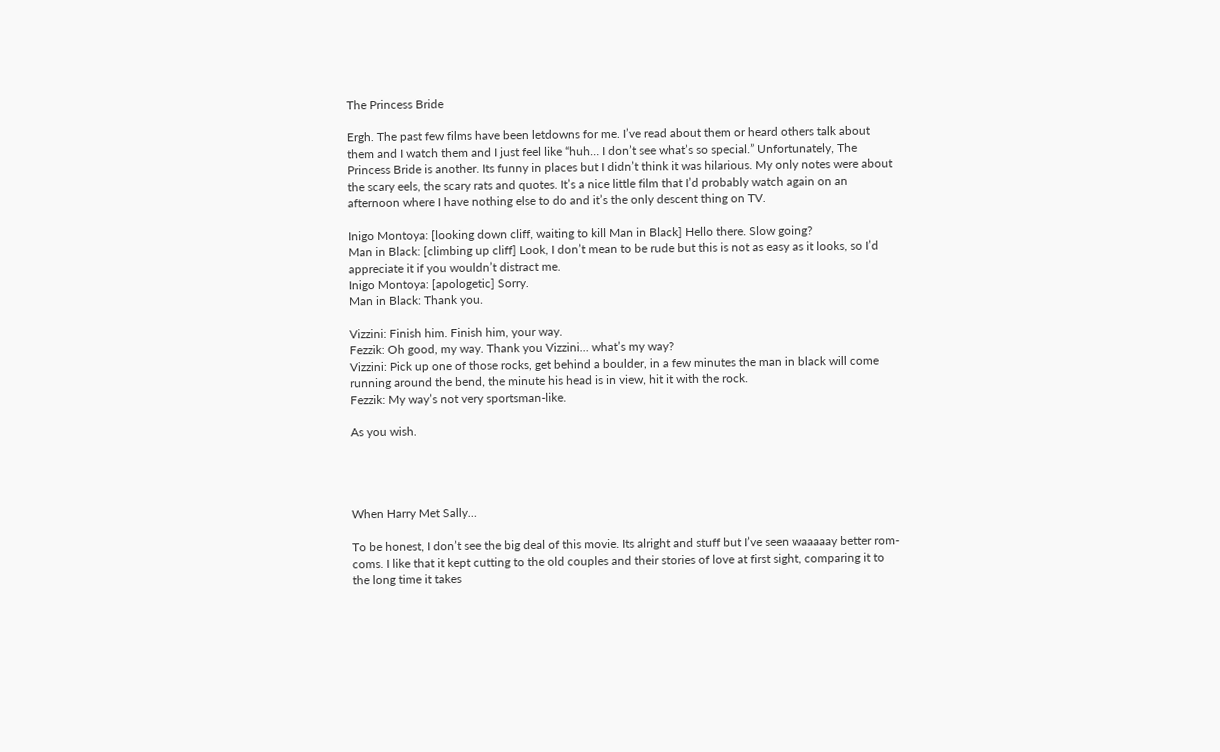The Princess Bride

Ergh. The past few films have been letdowns for me. I’ve read about them or heard others talk about them and I watch them and I just feel like “huh… I don’t see what’s so special.” Unfortunately, The Princess Bride is another. Its funny in places but I didn’t think it was hilarious. My only notes were about the scary eels, the scary rats and quotes. It’s a nice little film that I’d probably watch again on an afternoon where I have nothing else to do and it’s the only descent thing on TV.

Inigo Montoya: [looking down cliff, waiting to kill Man in Black] Hello there. Slow going?
Man in Black: [climbing up cliff] Look, I don’t mean to be rude but this is not as easy as it looks, so I’d appreciate it if you wouldn’t distract me.
Inigo Montoya: [apologetic] Sorry.
Man in Black: Thank you.

Vizzini: Finish him. Finish him, your way.
Fezzik: Oh good, my way. Thank you Vizzini… what’s my way?
Vizzini: Pick up one of those rocks, get behind a boulder, in a few minutes the man in black will come running around the bend, the minute his head is in view, hit it with the rock.
Fezzik: My way’s not very sportsman-like.

As you wish.




When Harry Met Sally…

To be honest, I don’t see the big deal of this movie. Its alright and stuff but I’ve seen waaaaay better rom-coms. I like that it kept cutting to the old couples and their stories of love at first sight, comparing it to the long time it takes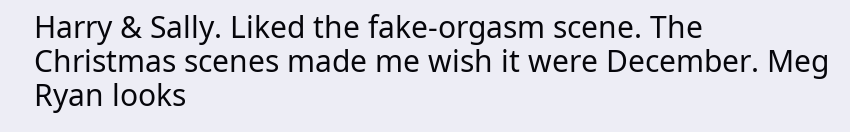Harry & Sally. Liked the fake-orgasm scene. The Christmas scenes made me wish it were December. Meg Ryan looks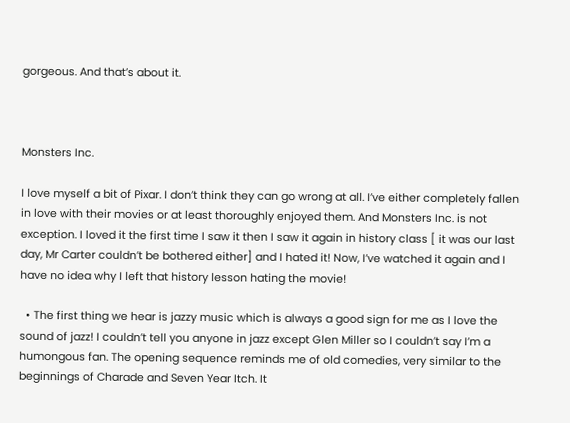gorgeous. And that’s about it.



Monsters Inc.

I love myself a bit of Pixar. I don’t think they can go wrong at all. I’ve either completely fallen in love with their movies or at least thoroughly enjoyed them. And Monsters Inc. is not exception. I loved it the first time I saw it then I saw it again in history class [ it was our last day, Mr Carter couldn’t be bothered either] and I hated it! Now, I’ve watched it again and I have no idea why I left that history lesson hating the movie!

  • The first thing we hear is jazzy music which is always a good sign for me as I love the sound of jazz! I couldn’t tell you anyone in jazz except Glen Miller so I couldn’t say I’m a humongous fan. The opening sequence reminds me of old comedies, very similar to the beginnings of Charade and Seven Year Itch. It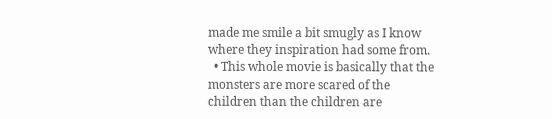made me smile a bit smugly as I know where they inspiration had some from.
  • This whole movie is basically that the monsters are more scared of the children than the children are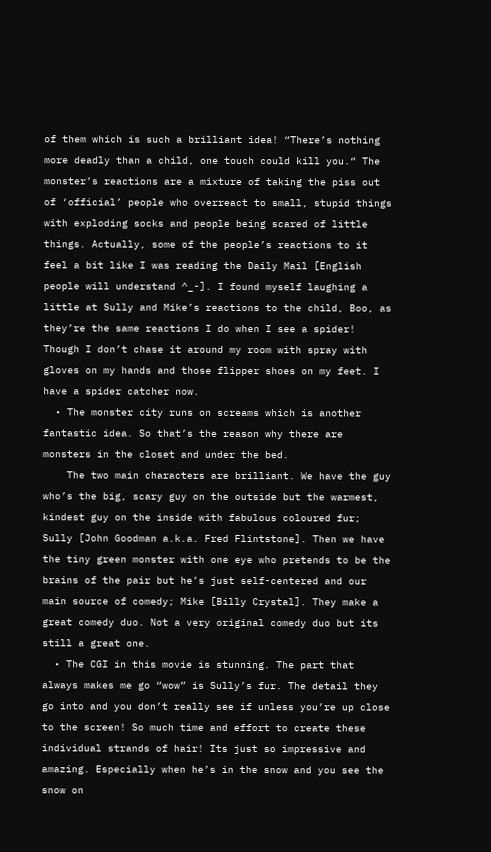of them which is such a brilliant idea! “There’s nothing more deadly than a child, one touch could kill you.“ The monster’s reactions are a mixture of taking the piss out of ‘official’ people who overreact to small, stupid things with exploding socks and people being scared of little things. Actually, some of the people’s reactions to it feel a bit like I was reading the Daily Mail [English people will understand ^_-]. I found myself laughing a little at Sully and Mike’s reactions to the child, Boo, as they’re the same reactions I do when I see a spider! Though I don’t chase it around my room with spray with gloves on my hands and those flipper shoes on my feet. I have a spider catcher now.
  • The monster city runs on screams which is another fantastic idea. So that’s the reason why there are monsters in the closet and under the bed.
    The two main characters are brilliant. We have the guy who’s the big, scary guy on the outside but the warmest, kindest guy on the inside with fabulous coloured fur; Sully [John Goodman a.k.a. Fred Flintstone]. Then we have the tiny green monster with one eye who pretends to be the brains of the pair but he’s just self-centered and our main source of comedy; Mike [Billy Crystal]. They make a great comedy duo. Not a very original comedy duo but its still a great one.
  • The CGI in this movie is stunning. The part that always makes me go “wow” is Sully’s fur. The detail they go into and you don’t really see if unless you’re up close to the screen! So much time and effort to create these individual strands of hair! Its just so impressive and amazing. Especially when he’s in the snow and you see the snow on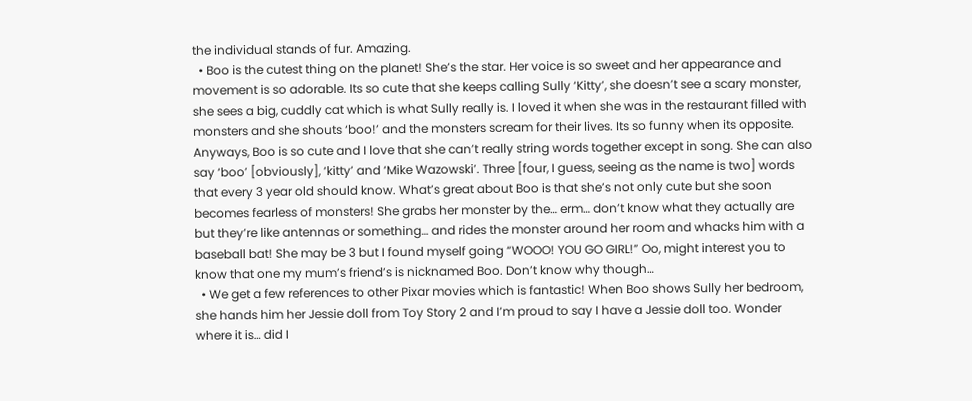the individual stands of fur. Amazing.
  • Boo is the cutest thing on the planet! She’s the star. Her voice is so sweet and her appearance and movement is so adorable. Its so cute that she keeps calling Sully ‘Kitty’, she doesn’t see a scary monster, she sees a big, cuddly cat which is what Sully really is. I loved it when she was in the restaurant filled with monsters and she shouts ‘boo!’ and the monsters scream for their lives. Its so funny when its opposite. Anyways, Boo is so cute and I love that she can’t really string words together except in song. She can also say ‘boo’ [obviously], ‘kitty’ and ‘Mike Wazowski’. Three [four, I guess, seeing as the name is two] words that every 3 year old should know. What’s great about Boo is that she’s not only cute but she soon becomes fearless of monsters! She grabs her monster by the… erm… don’t know what they actually are but they’re like antennas or something… and rides the monster around her room and whacks him with a baseball bat! She may be 3 but I found myself going “WOOO! YOU GO GIRL!” Oo, might interest you to know that one my mum’s friend’s is nicknamed Boo. Don’t know why though…
  • We get a few references to other Pixar movies which is fantastic! When Boo shows Sully her bedroom, she hands him her Jessie doll from Toy Story 2 and I’m proud to say I have a Jessie doll too. Wonder where it is… did I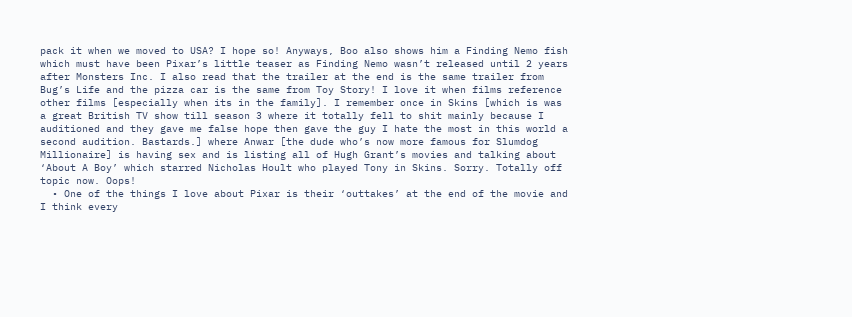pack it when we moved to USA? I hope so! Anyways, Boo also shows him a Finding Nemo fish which must have been Pixar’s little teaser as Finding Nemo wasn’t released until 2 years after Monsters Inc. I also read that the trailer at the end is the same trailer from Bug’s Life and the pizza car is the same from Toy Story! I love it when films reference other films [especially when its in the family]. I remember once in Skins [which is was a great British TV show till season 3 where it totally fell to shit mainly because I auditioned and they gave me false hope then gave the guy I hate the most in this world a second audition. Bastards.] where Anwar [the dude who’s now more famous for Slumdog Millionaire] is having sex and is listing all of Hugh Grant’s movies and talking about ‘About A Boy’ which starred Nicholas Hoult who played Tony in Skins. Sorry. Totally off topic now. Oops!
  • One of the things I love about Pixar is their ‘outtakes’ at the end of the movie and I think every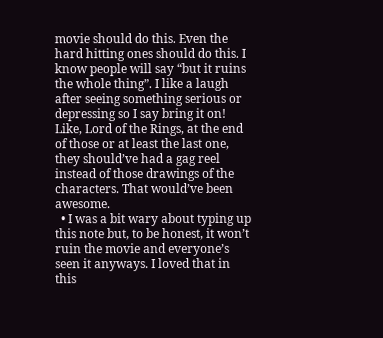movie should do this. Even the hard hitting ones should do this. I know people will say “but it ruins the whole thing”. I like a laugh after seeing something serious or depressing so I say bring it on! Like, Lord of the Rings, at the end of those or at least the last one, they should’ve had a gag reel instead of those drawings of the characters. That would’ve been awesome.
  • I was a bit wary about typing up this note but, to be honest, it won’t ruin the movie and everyone’s seen it anyways. I loved that in this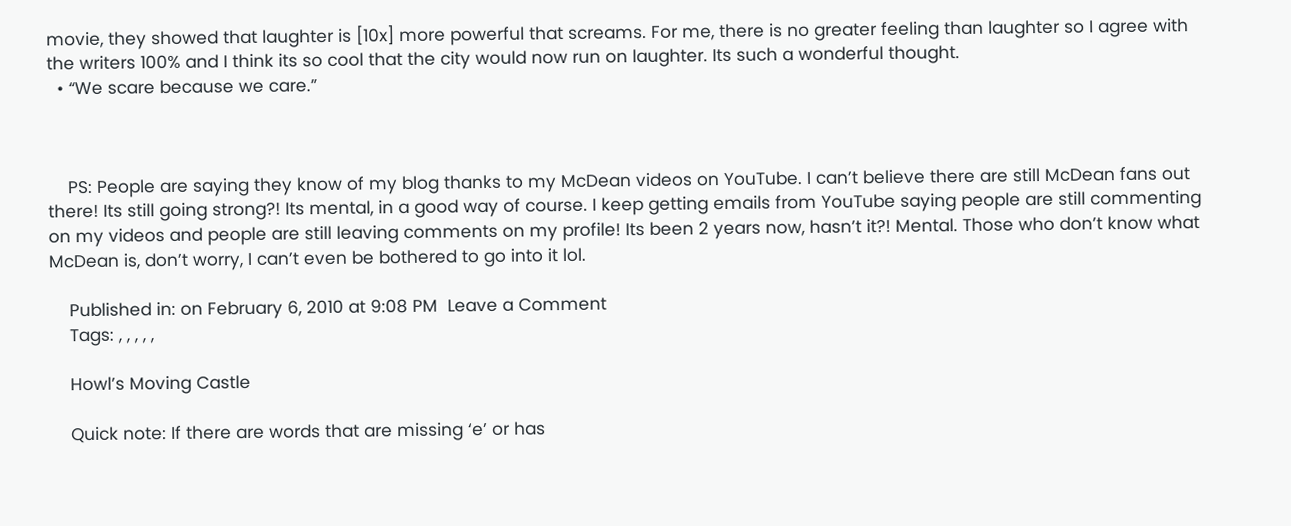movie, they showed that laughter is [10x] more powerful that screams. For me, there is no greater feeling than laughter so I agree with the writers 100% and I think its so cool that the city would now run on laughter. Its such a wonderful thought.
  • “We scare because we care.”



    PS: People are saying they know of my blog thanks to my McDean videos on YouTube. I can’t believe there are still McDean fans out there! Its still going strong?! Its mental, in a good way of course. I keep getting emails from YouTube saying people are still commenting on my videos and people are still leaving comments on my profile! Its been 2 years now, hasn’t it?! Mental. Those who don’t know what McDean is, don’t worry, I can’t even be bothered to go into it lol.

    Published in: on February 6, 2010 at 9:08 PM  Leave a Comment
    Tags: , , , , ,

    Howl’s Moving Castle

    Quick note: If there are words that are missing ‘e’ or has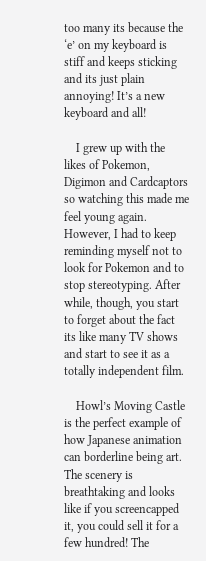too many its because the ‘e’ on my keyboard is stiff and keeps sticking and its just plain annoying! It’s a new keyboard and all!

    I grew up with the likes of Pokemon, Digimon and Cardcaptors so watching this made me feel young again. However, I had to keep reminding myself not to look for Pokemon and to stop stereotyping. After while, though, you start to forget about the fact its like many TV shows and start to see it as a totally independent film.

    Howl’s Moving Castle is the perfect example of how Japanese animation can borderline being art. The scenery is breathtaking and looks like if you screencapped it, you could sell it for a few hundred! The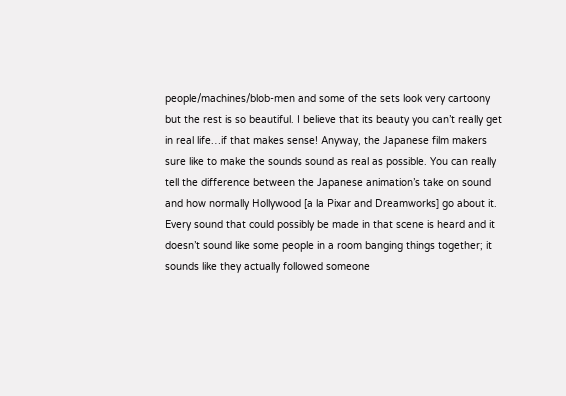people/machines/blob-men and some of the sets look very cartoony but the rest is so beautiful. I believe that its beauty you can’t really get in real life…if that makes sense! Anyway, the Japanese film makers sure like to make the sounds sound as real as possible. You can really tell the difference between the Japanese animation’s take on sound and how normally Hollywood [a la Pixar and Dreamworks] go about it. Every sound that could possibly be made in that scene is heard and it doesn’t sound like some people in a room banging things together; it sounds like they actually followed someone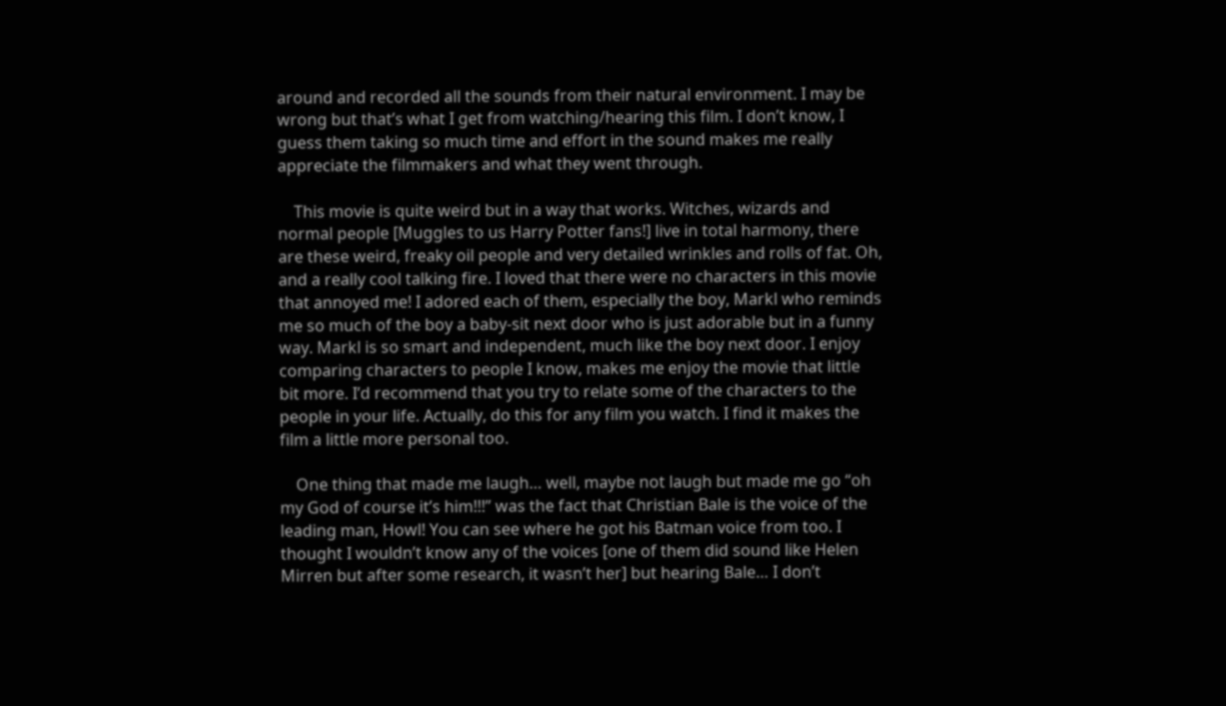around and recorded all the sounds from their natural environment. I may be wrong but that’s what I get from watching/hearing this film. I don’t know, I guess them taking so much time and effort in the sound makes me really appreciate the filmmakers and what they went through.

    This movie is quite weird but in a way that works. Witches, wizards and normal people [Muggles to us Harry Potter fans!] live in total harmony, there are these weird, freaky oil people and very detailed wrinkles and rolls of fat. Oh, and a really cool talking fire. I loved that there were no characters in this movie that annoyed me! I adored each of them, especially the boy, Markl who reminds me so much of the boy a baby-sit next door who is just adorable but in a funny way. Markl is so smart and independent, much like the boy next door. I enjoy comparing characters to people I know, makes me enjoy the movie that little bit more. I’d recommend that you try to relate some of the characters to the people in your life. Actually, do this for any film you watch. I find it makes the film a little more personal too.

    One thing that made me laugh… well, maybe not laugh but made me go “oh my God of course it’s him!!!” was the fact that Christian Bale is the voice of the leading man, Howl! You can see where he got his Batman voice from too. I thought I wouldn’t know any of the voices [one of them did sound like Helen Mirren but after some research, it wasn’t her] but hearing Bale… I don’t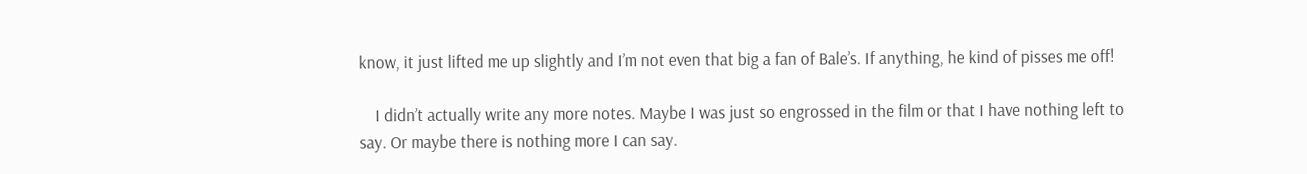know, it just lifted me up slightly and I’m not even that big a fan of Bale’s. If anything, he kind of pisses me off!

    I didn’t actually write any more notes. Maybe I was just so engrossed in the film or that I have nothing left to say. Or maybe there is nothing more I can say.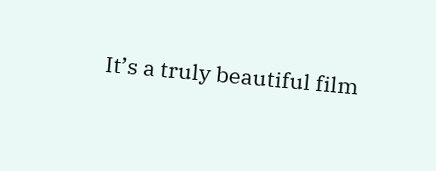It’s a truly beautiful film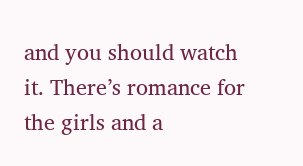and you should watch it. There’s romance for the girls and a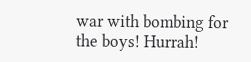war with bombing for the boys! Hurrah!